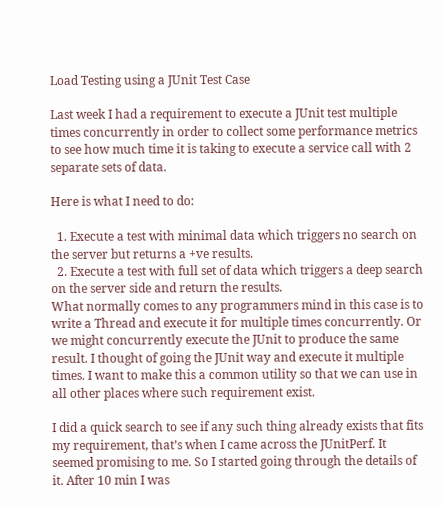Load Testing using a JUnit Test Case

Last week I had a requirement to execute a JUnit test multiple times concurrently in order to collect some performance metrics to see how much time it is taking to execute a service call with 2 separate sets of data.

Here is what I need to do:

  1. Execute a test with minimal data which triggers no search on the server but returns a +ve results.
  2. Execute a test with full set of data which triggers a deep search on the server side and return the results.
What normally comes to any programmers mind in this case is to write a Thread and execute it for multiple times concurrently. Or we might concurrently execute the JUnit to produce the same result. I thought of going the JUnit way and execute it multiple times. I want to make this a common utility so that we can use in all other places where such requirement exist.

I did a quick search to see if any such thing already exists that fits my requirement, that’s when I came across the JUnitPerf. It seemed promising to me. So I started going through the details of it. After 10 min I was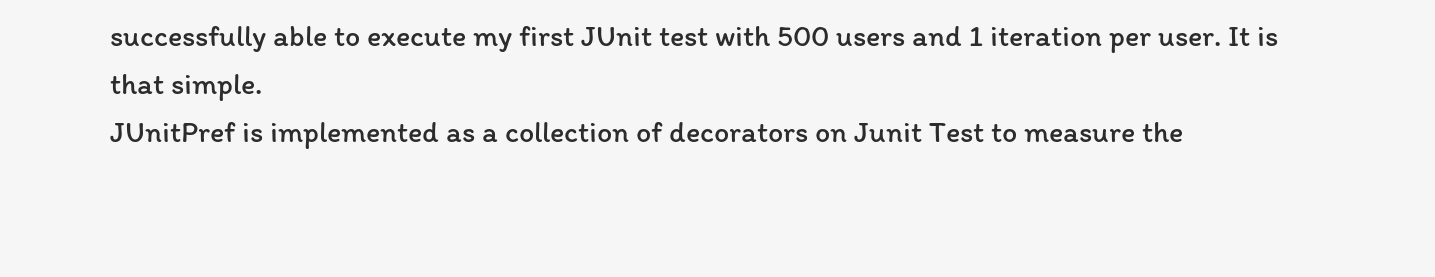successfully able to execute my first JUnit test with 500 users and 1 iteration per user. It is that simple.
JUnitPref is implemented as a collection of decorators on Junit Test to measure the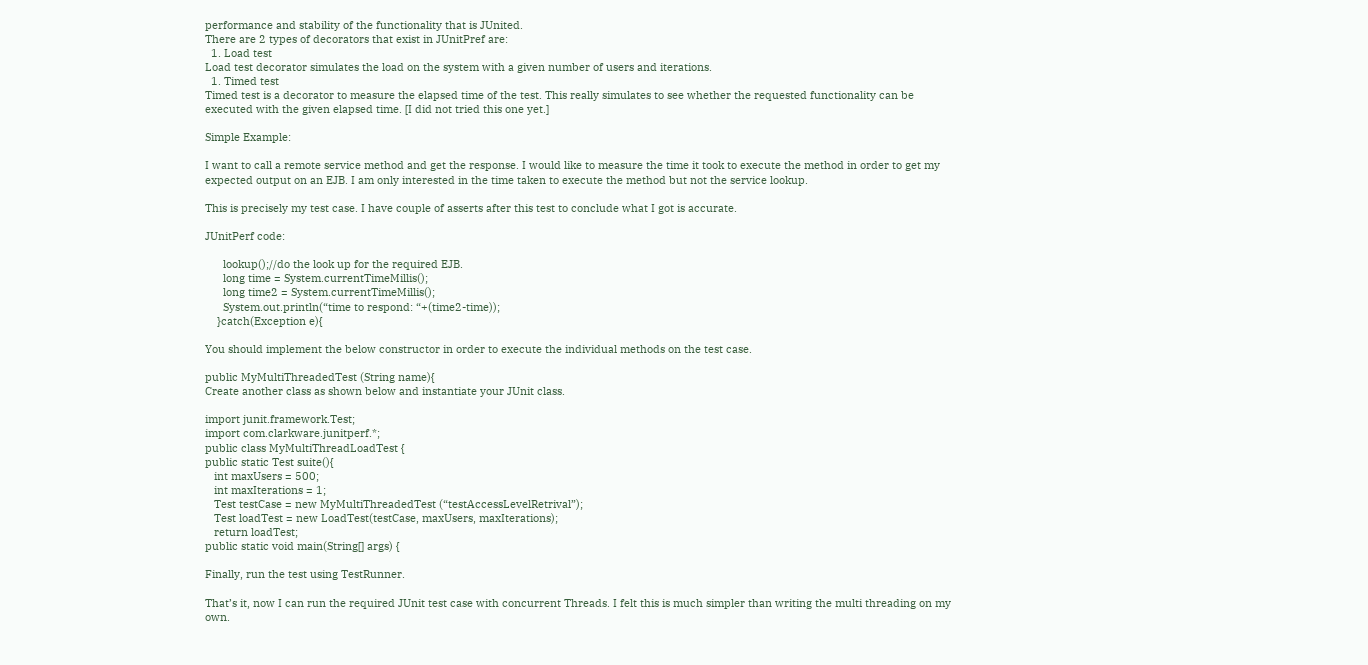performance and stability of the functionality that is JUnited.
There are 2 types of decorators that exist in JUnitPref are:
  1. Load test
Load test decorator simulates the load on the system with a given number of users and iterations.
  1. Timed test
Timed test is a decorator to measure the elapsed time of the test. This really simulates to see whether the requested functionality can be executed with the given elapsed time. [I did not tried this one yet.]

Simple Example:

I want to call a remote service method and get the response. I would like to measure the time it took to execute the method in order to get my expected output on an EJB. I am only interested in the time taken to execute the method but not the service lookup.

This is precisely my test case. I have couple of asserts after this test to conclude what I got is accurate.

JUnitPerf code:

      lookup();//do the look up for the required EJB.
      long time = System.currentTimeMillis();
      long time2 = System.currentTimeMillis();
      System.out.println(“time to respond: “+(time2-time));
    }catch(Exception e){

You should implement the below constructor in order to execute the individual methods on the test case.

public MyMultiThreadedTest (String name){
Create another class as shown below and instantiate your JUnit class.

import junit.framework.Test;
import com.clarkware.junitperf.*;
public class MyMultiThreadLoadTest {
public static Test suite(){
   int maxUsers = 500;
   int maxIterations = 1;
   Test testCase = new MyMultiThreadedTest (“testAccessLevelRetrival”);
   Test loadTest = new LoadTest(testCase, maxUsers, maxIterations);
   return loadTest;
public static void main(String[] args) {

Finally, run the test using TestRunner.

That’s it, now I can run the required JUnit test case with concurrent Threads. I felt this is much simpler than writing the multi threading on my own.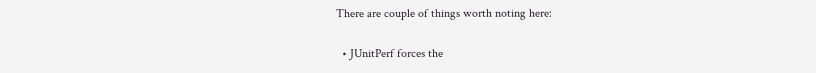There are couple of things worth noting here:

  • JUnitPerf forces the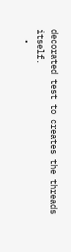decorated test to creates the threads itself.
  •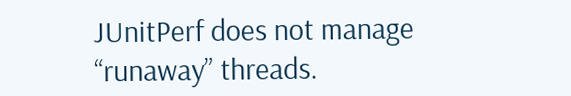JUnitPerf does not manage “runaway” threads.